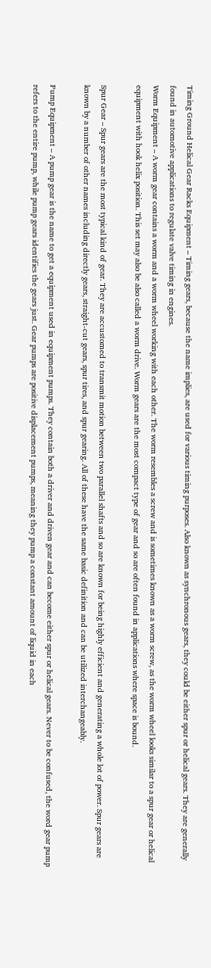Timing Ground Helical Gear Racks Equipment – Timing gears, because the name implies, are used for various timing purposes. Also known as synchronous gears, they could be either spur or helical gears. They are generally found in automotive applications to regulate valve timing in engines.
Worm Equipment – A worm gear contains a worm and a worm wheel working with each other. The worm resembles a screw and is sometimes known as a worm screw, as the worm wheel looks similar to a spur gear or helical equipment with hook helix position. This set may also be also called a worm drive. Worm gears are the most compact type of gear and so are often found in applications where space is bound.

Spur Gear – Spur gears are the most typical kind of gear. They are accustomed to transmit motion between two parallel shafts and so are known for being highly efficient and generating a whole lot of power. Spur gears are known by a number of other names including directly gears, straight-cut gears, spur tires, and spur gearing. All of these have the same basic definition and can be utilized interchangeably.

Pump Equipment – A pump gear is the name to get a equipment used in equipment pumps. They contain both a driver and driven gear and can become either spur or helical gears. Never to be confused, the word gear pump refers to the entire pump, while pump gears identifies the gears just. Gear pumps are positive displacement pumps, meaning they pump a constant amount of liquid in each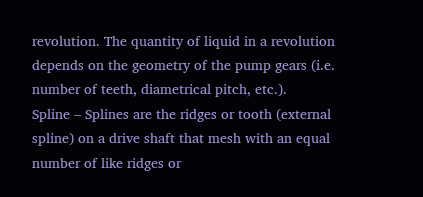revolution. The quantity of liquid in a revolution depends on the geometry of the pump gears (i.e. number of teeth, diametrical pitch, etc.).
Spline – Splines are the ridges or tooth (external spline) on a drive shaft that mesh with an equal number of like ridges or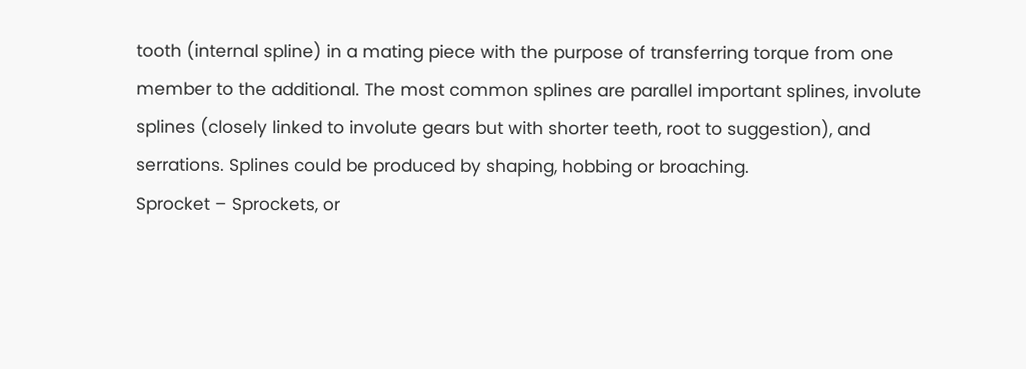tooth (internal spline) in a mating piece with the purpose of transferring torque from one member to the additional. The most common splines are parallel important splines, involute splines (closely linked to involute gears but with shorter teeth, root to suggestion), and serrations. Splines could be produced by shaping, hobbing or broaching.
Sprocket – Sprockets, or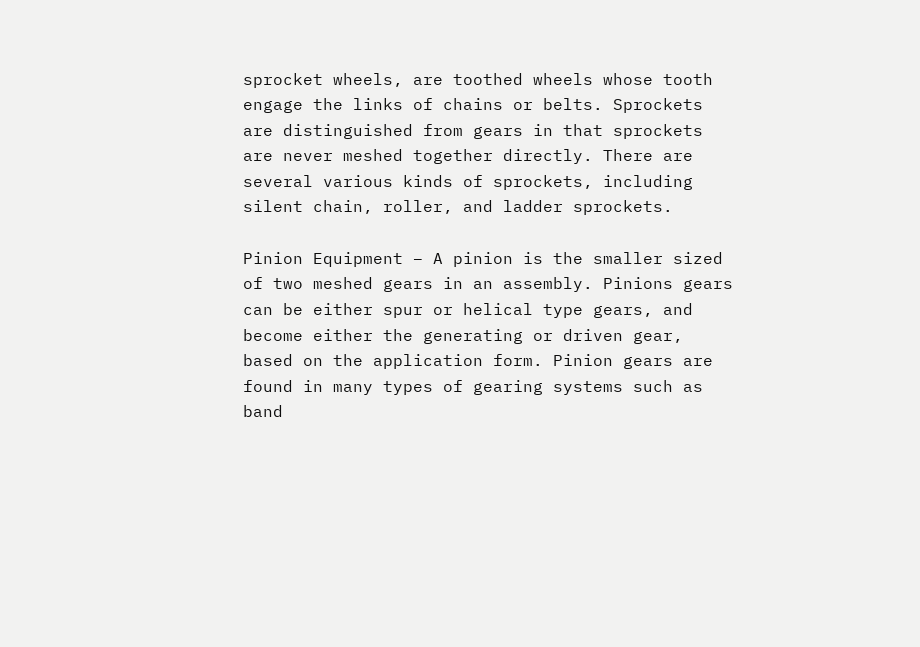sprocket wheels, are toothed wheels whose tooth engage the links of chains or belts. Sprockets are distinguished from gears in that sprockets are never meshed together directly. There are several various kinds of sprockets, including silent chain, roller, and ladder sprockets.

Pinion Equipment – A pinion is the smaller sized of two meshed gears in an assembly. Pinions gears can be either spur or helical type gears, and become either the generating or driven gear, based on the application form. Pinion gears are found in many types of gearing systems such as band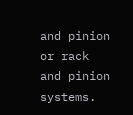and pinion or rack and pinion systems.